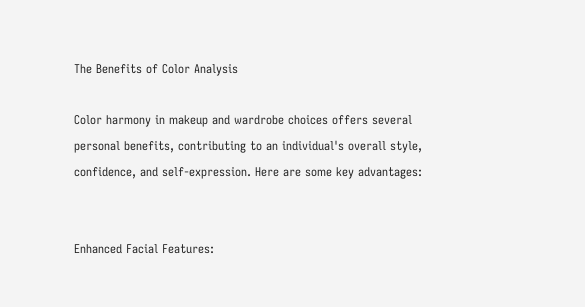The Benefits of Color Analysis

Color harmony in makeup and wardrobe choices offers several personal benefits, contributing to an individual's overall style, confidence, and self-expression. Here are some key advantages:


Enhanced Facial Features: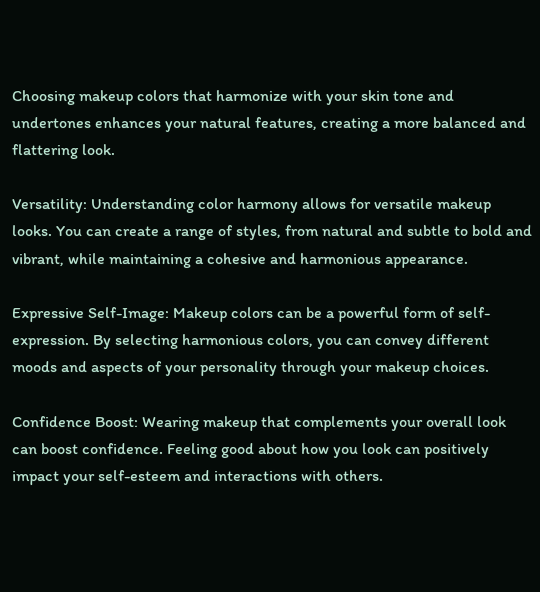Choosing makeup colors that harmonize with your skin tone and undertones enhances your natural features, creating a more balanced and flattering look.

Versatility: Understanding color harmony allows for versatile makeup looks. You can create a range of styles, from natural and subtle to bold and vibrant, while maintaining a cohesive and harmonious appearance.

Expressive Self-Image: Makeup colors can be a powerful form of self-expression. By selecting harmonious colors, you can convey different moods and aspects of your personality through your makeup choices.

Confidence Boost: Wearing makeup that complements your overall look can boost confidence. Feeling good about how you look can positively impact your self-esteem and interactions with others.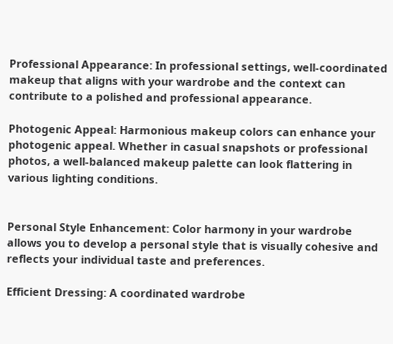Professional Appearance: In professional settings, well-coordinated makeup that aligns with your wardrobe and the context can contribute to a polished and professional appearance.

Photogenic Appeal: Harmonious makeup colors can enhance your photogenic appeal. Whether in casual snapshots or professional photos, a well-balanced makeup palette can look flattering in various lighting conditions.


Personal Style Enhancement: Color harmony in your wardrobe allows you to develop a personal style that is visually cohesive and reflects your individual taste and preferences.

Efficient Dressing: A coordinated wardrobe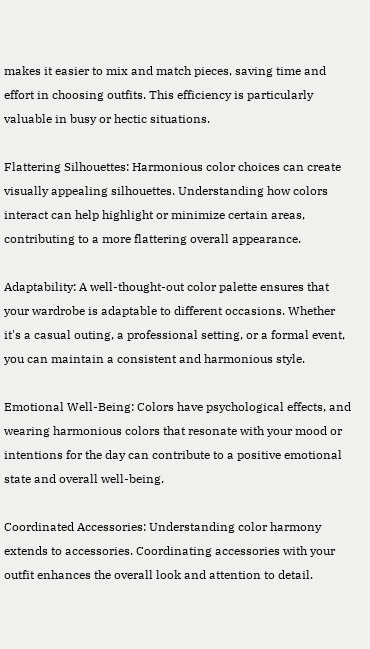makes it easier to mix and match pieces, saving time and effort in choosing outfits. This efficiency is particularly valuable in busy or hectic situations.

Flattering Silhouettes: Harmonious color choices can create visually appealing silhouettes. Understanding how colors interact can help highlight or minimize certain areas, contributing to a more flattering overall appearance.

Adaptability: A well-thought-out color palette ensures that your wardrobe is adaptable to different occasions. Whether it's a casual outing, a professional setting, or a formal event, you can maintain a consistent and harmonious style.

Emotional Well-Being: Colors have psychological effects, and wearing harmonious colors that resonate with your mood or intentions for the day can contribute to a positive emotional state and overall well-being.

Coordinated Accessories: Understanding color harmony extends to accessories. Coordinating accessories with your outfit enhances the overall look and attention to detail.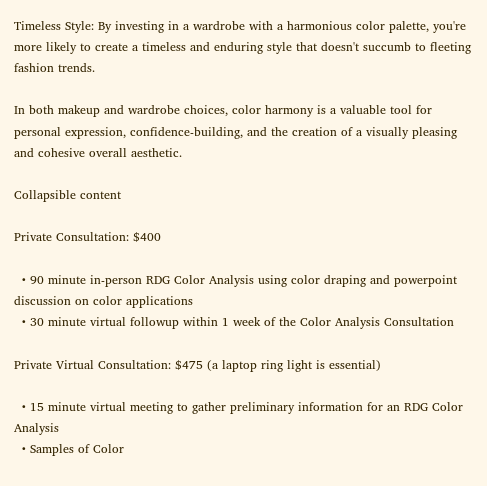Timeless Style: By investing in a wardrobe with a harmonious color palette, you're more likely to create a timeless and enduring style that doesn't succumb to fleeting fashion trends.

In both makeup and wardrobe choices, color harmony is a valuable tool for personal expression, confidence-building, and the creation of a visually pleasing and cohesive overall aesthetic.

Collapsible content

Private Consultation: $400

  • 90 minute in-person RDG Color Analysis using color draping and powerpoint discussion on color applications
  • 30 minute virtual followup within 1 week of the Color Analysis Consultation

Private Virtual Consultation: $475 (a laptop ring light is essential)

  • 15 minute virtual meeting to gather preliminary information for an RDG Color Analysis
  • Samples of Color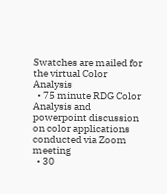Swatches are mailed for the virtual Color Analysis
  • 75 minute RDG Color Analysis and powerpoint discussion on color applications conducted via Zoom meeting
  • 30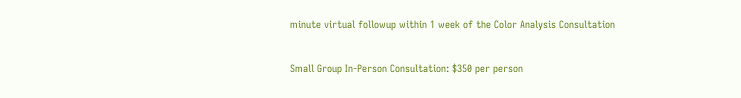minute virtual followup within 1 week of the Color Analysis Consultation

Small Group In-Person Consultation: $350 per person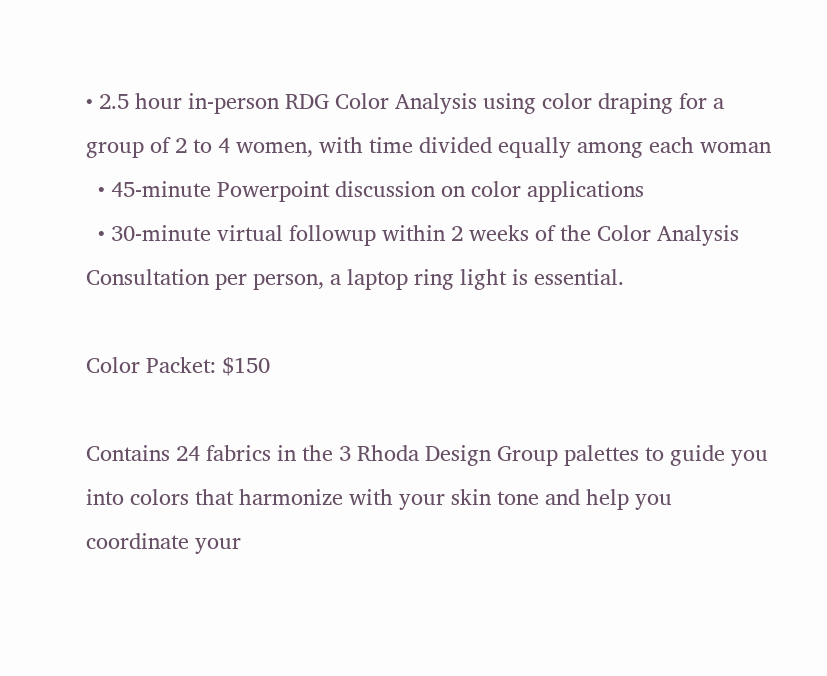• 2.5 hour in-person RDG Color Analysis using color draping for a group of 2 to 4 women, with time divided equally among each woman
  • 45-minute Powerpoint discussion on color applications
  • 30-minute virtual followup within 2 weeks of the Color Analysis Consultation per person, a laptop ring light is essential.

Color Packet: $150

Contains 24 fabrics in the 3 Rhoda Design Group palettes to guide you into colors that harmonize with your skin tone and help you coordinate your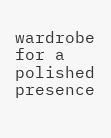wardrobe for a polished presence